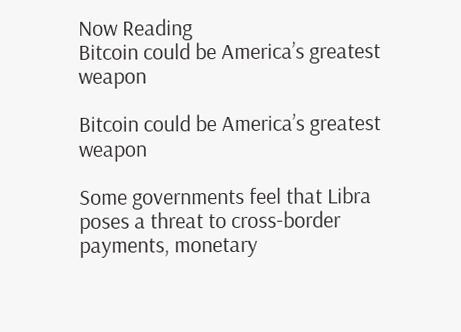Now Reading
Bitcoin could be America’s greatest weapon

Bitcoin could be America’s greatest weapon

Some governments feel that Libra poses a threat to cross-border payments, monetary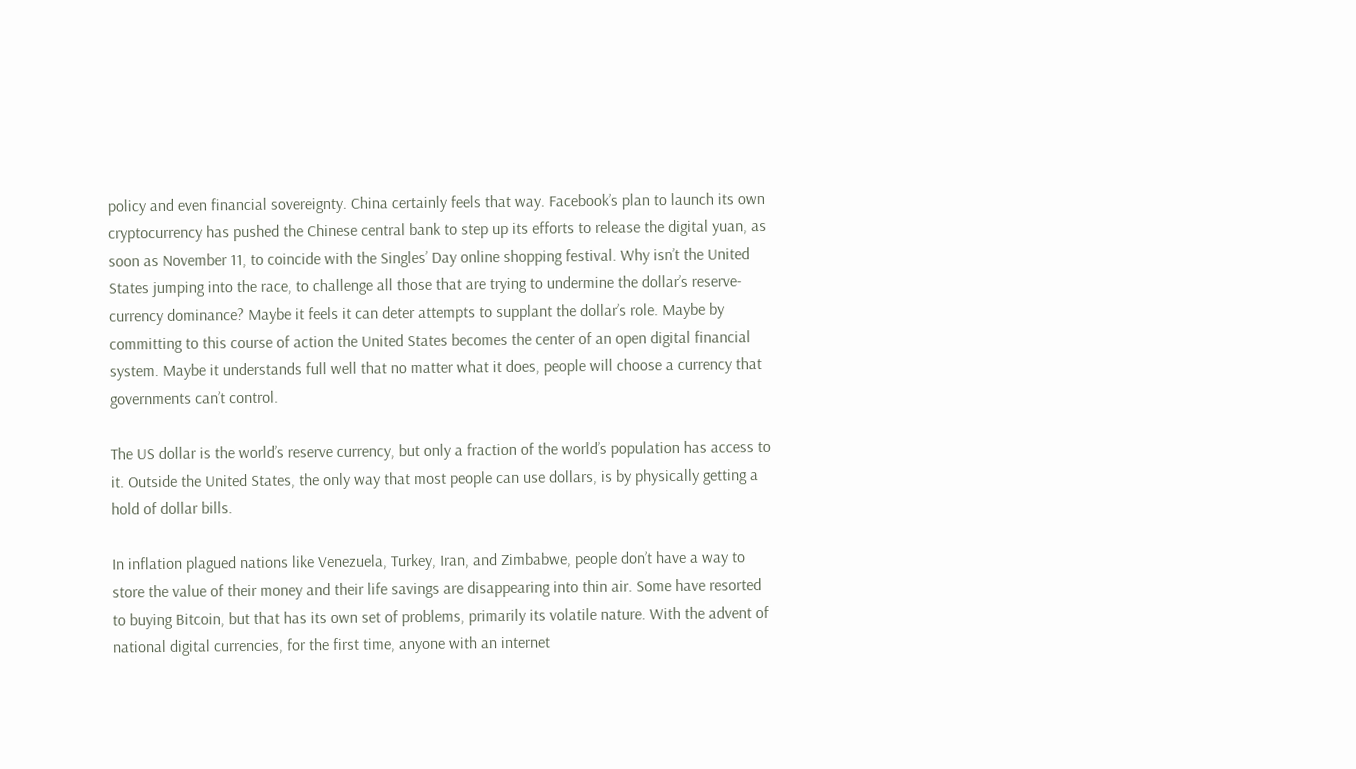policy and even financial sovereignty. China certainly feels that way. Facebook’s plan to launch its own cryptocurrency has pushed the Chinese central bank to step up its efforts to release the digital yuan, as soon as November 11, to coincide with the Singles’ Day online shopping festival. Why isn’t the United States jumping into the race, to challenge all those that are trying to undermine the dollar’s reserve-currency dominance? Maybe it feels it can deter attempts to supplant the dollar’s role. Maybe by committing to this course of action the United States becomes the center of an open digital financial system. Maybe it understands full well that no matter what it does, people will choose a currency that governments can’t control.

The US dollar is the world’s reserve currency, but only a fraction of the world’s population has access to it. Outside the United States, the only way that most people can use dollars, is by physically getting a hold of dollar bills.

In inflation plagued nations like Venezuela, Turkey, Iran, and Zimbabwe, people don’t have a way to store the value of their money and their life savings are disappearing into thin air. Some have resorted to buying Bitcoin, but that has its own set of problems, primarily its volatile nature. With the advent of national digital currencies, for the first time, anyone with an internet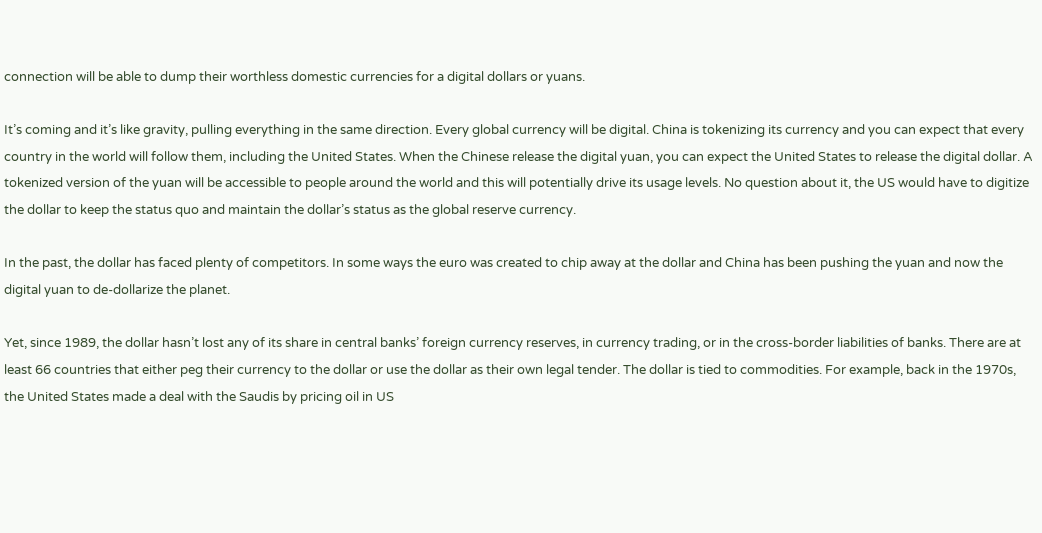connection will be able to dump their worthless domestic currencies for a digital dollars or yuans.

It’s coming and it’s like gravity, pulling everything in the same direction. Every global currency will be digital. China is tokenizing its currency and you can expect that every country in the world will follow them, including the United States. When the Chinese release the digital yuan, you can expect the United States to release the digital dollar. A tokenized version of the yuan will be accessible to people around the world and this will potentially drive its usage levels. No question about it, the US would have to digitize the dollar to keep the status quo and maintain the dollar’s status as the global reserve currency.

In the past, the dollar has faced plenty of competitors. In some ways the euro was created to chip away at the dollar and China has been pushing the yuan and now the digital yuan to de-dollarize the planet.

Yet, since 1989, the dollar hasn’t lost any of its share in central banks’ foreign currency reserves, in currency trading, or in the cross-border liabilities of banks. There are at least 66 countries that either peg their currency to the dollar or use the dollar as their own legal tender. The dollar is tied to commodities. For example, back in the 1970s, the United States made a deal with the Saudis by pricing oil in US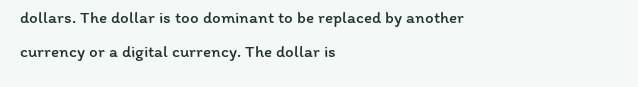dollars. The dollar is too dominant to be replaced by another currency or a digital currency. The dollar is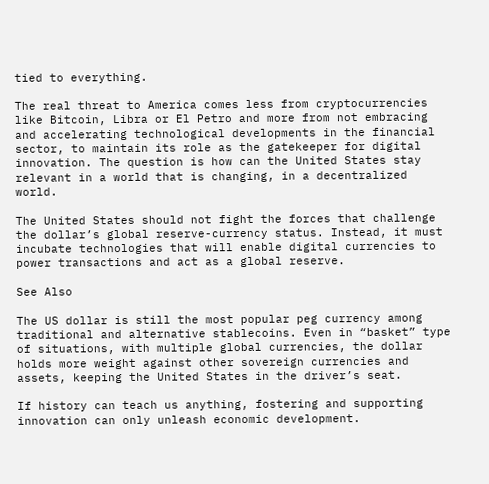tied to everything.

The real threat to America comes less from cryptocurrencies like Bitcoin, Libra or El Petro and more from not embracing and accelerating technological developments in the financial sector, to maintain its role as the gatekeeper for digital innovation. The question is how can the United States stay relevant in a world that is changing, in a decentralized world.

The United States should not fight the forces that challenge the dollar’s global reserve-currency status. Instead, it must incubate technologies that will enable digital currencies to power transactions and act as a global reserve.

See Also

The US dollar is still the most popular peg currency among traditional and alternative stablecoins. Even in “basket” type of situations, with multiple global currencies, the dollar holds more weight against other sovereign currencies and assets, keeping the United States in the driver’s seat.

If history can teach us anything, fostering and supporting innovation can only unleash economic development.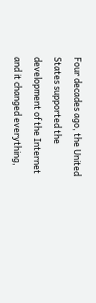Four decades ago, the United States supported the development of the Internet and it changed everything,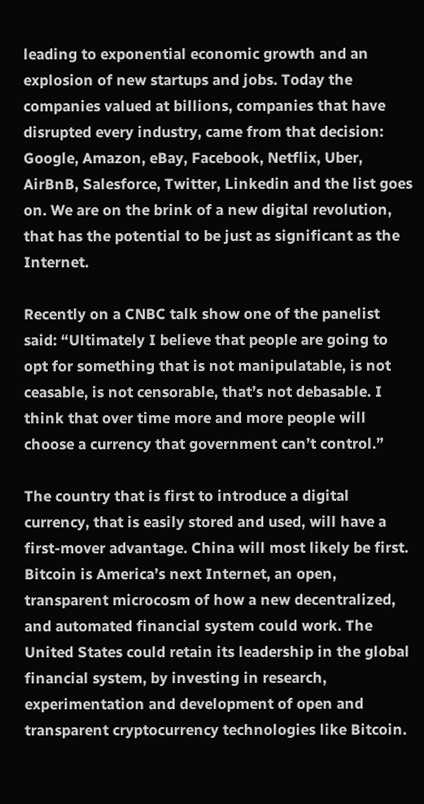leading to exponential economic growth and an explosion of new startups and jobs. Today the companies valued at billions, companies that have disrupted every industry, came from that decision: Google, Amazon, eBay, Facebook, Netflix, Uber, AirBnB, Salesforce, Twitter, Linkedin and the list goes on. We are on the brink of a new digital revolution, that has the potential to be just as significant as the Internet.

Recently on a CNBC talk show one of the panelist said: “Ultimately I believe that people are going to opt for something that is not manipulatable, is not ceasable, is not censorable, that’s not debasable. I think that over time more and more people will choose a currency that government can’t control.”

The country that is first to introduce a digital currency, that is easily stored and used, will have a first-mover advantage. China will most likely be first. Bitcoin is America’s next Internet, an open, transparent microcosm of how a new decentralized, and automated financial system could work. The United States could retain its leadership in the global financial system, by investing in research, experimentation and development of open and transparent cryptocurrency technologies like Bitcoin.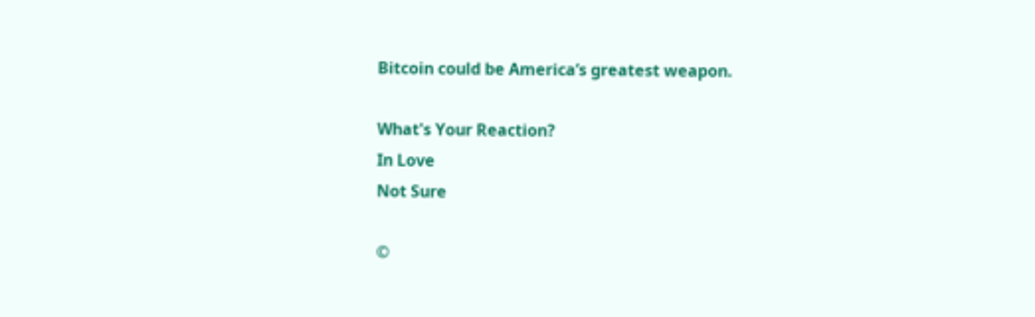Bitcoin could be America’s greatest weapon.

What's Your Reaction?
In Love
Not Sure

©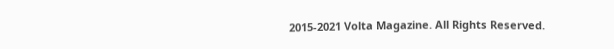2015-2021 Volta Magazine. All Rights Reserved.